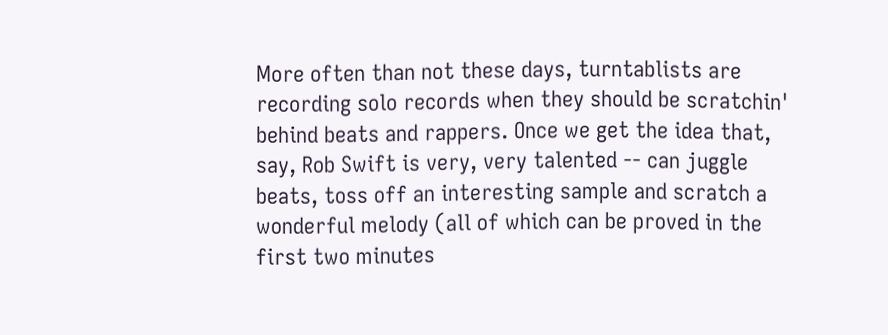More often than not these days, turntablists are recording solo records when they should be scratchin' behind beats and rappers. Once we get the idea that, say, Rob Swift is very, very talented -- can juggle beats, toss off an interesting sample and scratch a wonderful melody (all of which can be proved in the first two minutes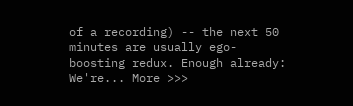of a recording) -- the next 50 minutes are usually ego-boosting redux. Enough already: We're... More >>>